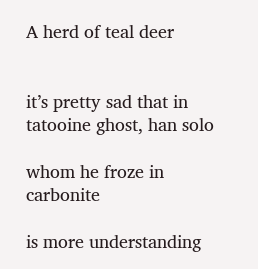A herd of teal deer


it’s pretty sad that in tatooine ghost, han solo

whom he froze in carbonite

is more understanding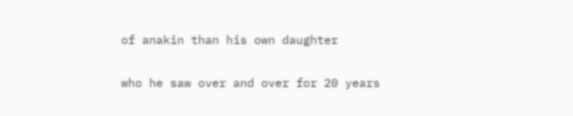of anakin than his own daughter

who he saw over and over for 20 years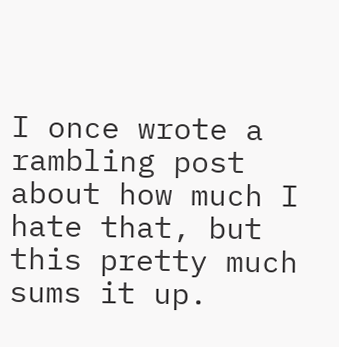I once wrote a rambling post about how much I hate that, but this pretty much sums it up.